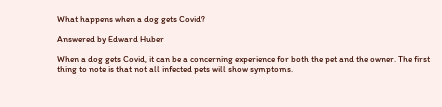What happens when a dog gets Covid?

Answered by Edward Huber

When a dog gets Covid, it can be a concerning experience for both the pet and the owner. The first thing to note is that not all infected pets will show symptoms.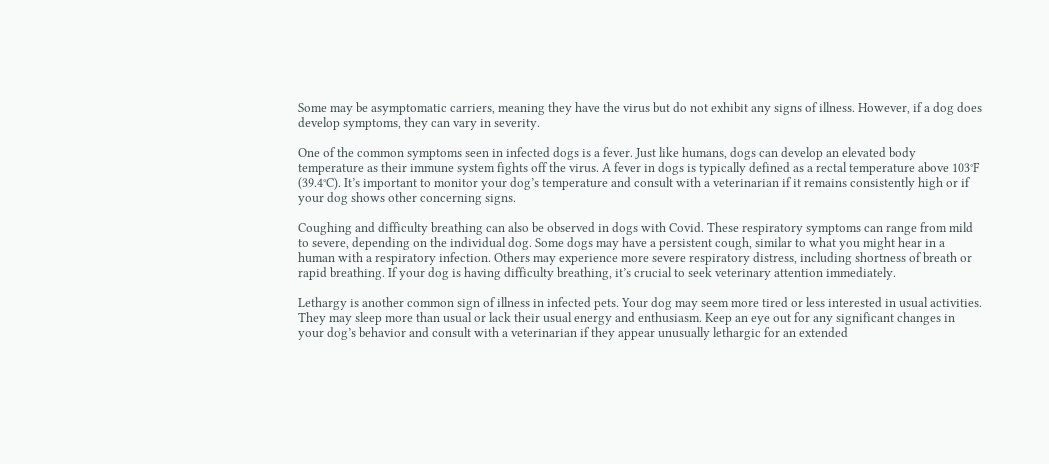Some may be asymptomatic carriers, meaning they have the virus but do not exhibit any signs of illness. However, if a dog does develop symptoms, they can vary in severity.

One of the common symptoms seen in infected dogs is a fever. Just like humans, dogs can develop an elevated body temperature as their immune system fights off the virus. A fever in dogs is typically defined as a rectal temperature above 103°F (39.4°C). It’s important to monitor your dog’s temperature and consult with a veterinarian if it remains consistently high or if your dog shows other concerning signs.

Coughing and difficulty breathing can also be observed in dogs with Covid. These respiratory symptoms can range from mild to severe, depending on the individual dog. Some dogs may have a persistent cough, similar to what you might hear in a human with a respiratory infection. Others may experience more severe respiratory distress, including shortness of breath or rapid breathing. If your dog is having difficulty breathing, it’s crucial to seek veterinary attention immediately.

Lethargy is another common sign of illness in infected pets. Your dog may seem more tired or less interested in usual activities. They may sleep more than usual or lack their usual energy and enthusiasm. Keep an eye out for any significant changes in your dog’s behavior and consult with a veterinarian if they appear unusually lethargic for an extended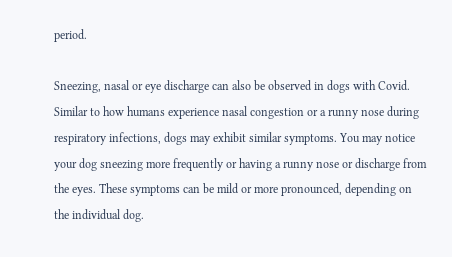period.

Sneezing, nasal or eye discharge can also be observed in dogs with Covid. Similar to how humans experience nasal congestion or a runny nose during respiratory infections, dogs may exhibit similar symptoms. You may notice your dog sneezing more frequently or having a runny nose or discharge from the eyes. These symptoms can be mild or more pronounced, depending on the individual dog.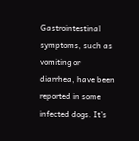Gastrointestinal symptoms, such as vomiting or diarrhea, have been reported in some infected dogs. It’s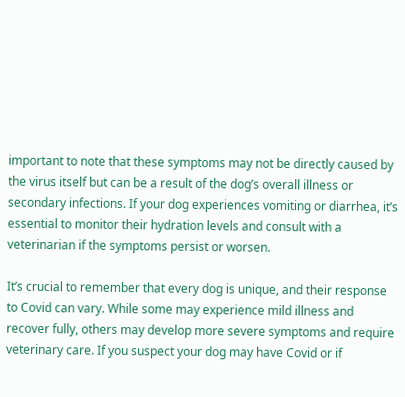important to note that these symptoms may not be directly caused by the virus itself but can be a result of the dog’s overall illness or secondary infections. If your dog experiences vomiting or diarrhea, it’s essential to monitor their hydration levels and consult with a veterinarian if the symptoms persist or worsen.

It’s crucial to remember that every dog is unique, and their response to Covid can vary. While some may experience mild illness and recover fully, others may develop more severe symptoms and require veterinary care. If you suspect your dog may have Covid or if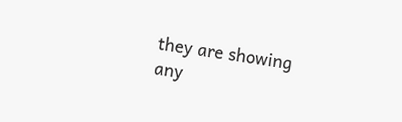they are showing any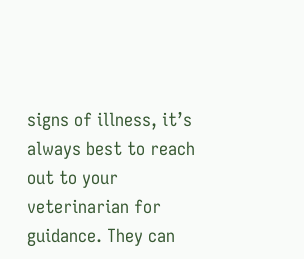signs of illness, it’s always best to reach out to your veterinarian for guidance. They can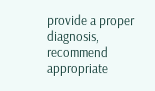provide a proper diagnosis, recommend appropriate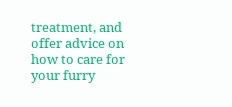treatment, and offer advice on how to care for your furry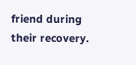friend during their recovery.